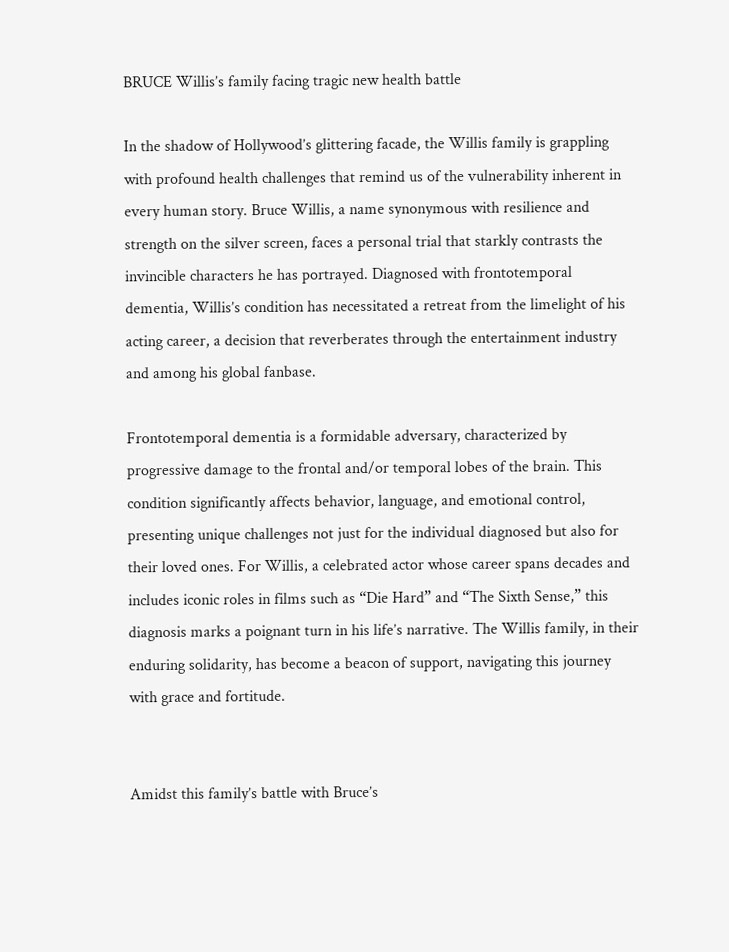BRUCE Willis’s family facing tragic new health battle

In the shadow of Hollywood’s glittering facade, the Willis family is grappling with profound health challenges that remind us of the vulnerability inherent in every human story. Bruce Willis, a name synonymous with resilience and strength on the silver screen, faces a personal trial that starkly contrasts the invincible characters he has portrayed. Diagnosed with frontotemporal dementia, Willis’s condition has necessitated a retreat from the limelight of his acting career, a decision that reverberates through the entertainment industry and among his global fanbase.

Frontotemporal dementia is a formidable adversary, characterized by progressive damage to the frontal and/or temporal lobes of the brain. This condition significantly affects behavior, language, and emotional control, presenting unique challenges not just for the individual diagnosed but also for their loved ones. For Willis, a celebrated actor whose career spans decades and includes iconic roles in films such as “Die Hard” and “The Sixth Sense,” this diagnosis marks a poignant turn in his life’s narrative. The Willis family, in their enduring solidarity, has become a beacon of support, navigating this journey with grace and fortitude.


Amidst this family’s battle with Bruce’s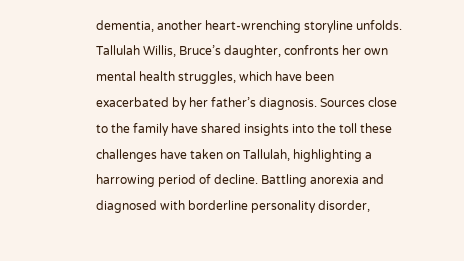dementia, another heart-wrenching storyline unfolds. Tallulah Willis, Bruce’s daughter, confronts her own mental health struggles, which have been exacerbated by her father’s diagnosis. Sources close to the family have shared insights into the toll these challenges have taken on Tallulah, highlighting a harrowing period of decline. Battling anorexia and diagnosed with borderline personality disorder,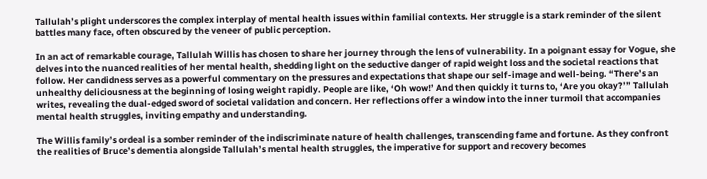Tallulah’s plight underscores the complex interplay of mental health issues within familial contexts. Her struggle is a stark reminder of the silent battles many face, often obscured by the veneer of public perception.

In an act of remarkable courage, Tallulah Willis has chosen to share her journey through the lens of vulnerability. In a poignant essay for Vogue, she delves into the nuanced realities of her mental health, shedding light on the seductive danger of rapid weight loss and the societal reactions that follow. Her candidness serves as a powerful commentary on the pressures and expectations that shape our self-image and well-being. “There’s an unhealthy deliciousness at the beginning of losing weight rapidly. People are like, ‘Oh wow!’ And then quickly it turns to, ‘Are you okay?’” Tallulah writes, revealing the dual-edged sword of societal validation and concern. Her reflections offer a window into the inner turmoil that accompanies mental health struggles, inviting empathy and understanding.

The Willis family’s ordeal is a somber reminder of the indiscriminate nature of health challenges, transcending fame and fortune. As they confront the realities of Bruce’s dementia alongside Tallulah’s mental health struggles, the imperative for support and recovery becomes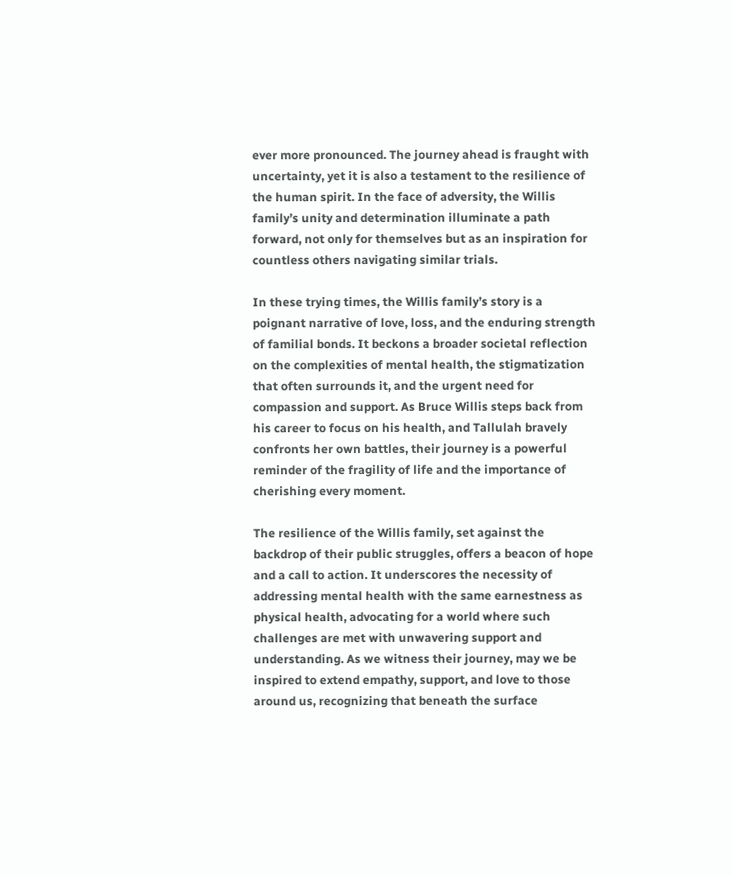ever more pronounced. The journey ahead is fraught with uncertainty, yet it is also a testament to the resilience of the human spirit. In the face of adversity, the Willis family’s unity and determination illuminate a path forward, not only for themselves but as an inspiration for countless others navigating similar trials.

In these trying times, the Willis family’s story is a poignant narrative of love, loss, and the enduring strength of familial bonds. It beckons a broader societal reflection on the complexities of mental health, the stigmatization that often surrounds it, and the urgent need for compassion and support. As Bruce Willis steps back from his career to focus on his health, and Tallulah bravely confronts her own battles, their journey is a powerful reminder of the fragility of life and the importance of cherishing every moment.

The resilience of the Willis family, set against the backdrop of their public struggles, offers a beacon of hope and a call to action. It underscores the necessity of addressing mental health with the same earnestness as physical health, advocating for a world where such challenges are met with unwavering support and understanding. As we witness their journey, may we be inspired to extend empathy, support, and love to those around us, recognizing that beneath the surface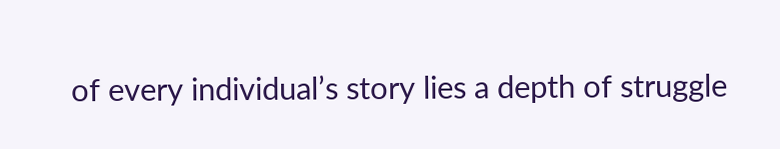of every individual’s story lies a depth of struggle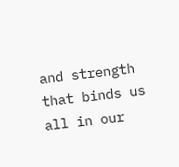and strength that binds us all in our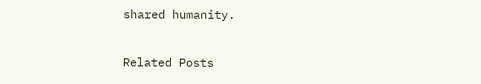shared humanity.

Related Posts